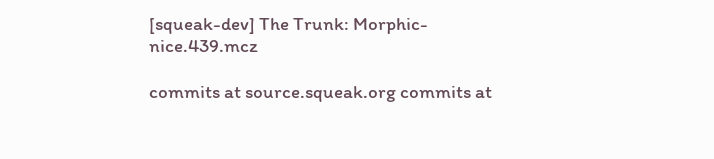[squeak-dev] The Trunk: Morphic-nice.439.mcz

commits at source.squeak.org commits at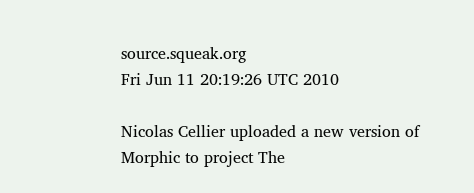source.squeak.org
Fri Jun 11 20:19:26 UTC 2010

Nicolas Cellier uploaded a new version of Morphic to project The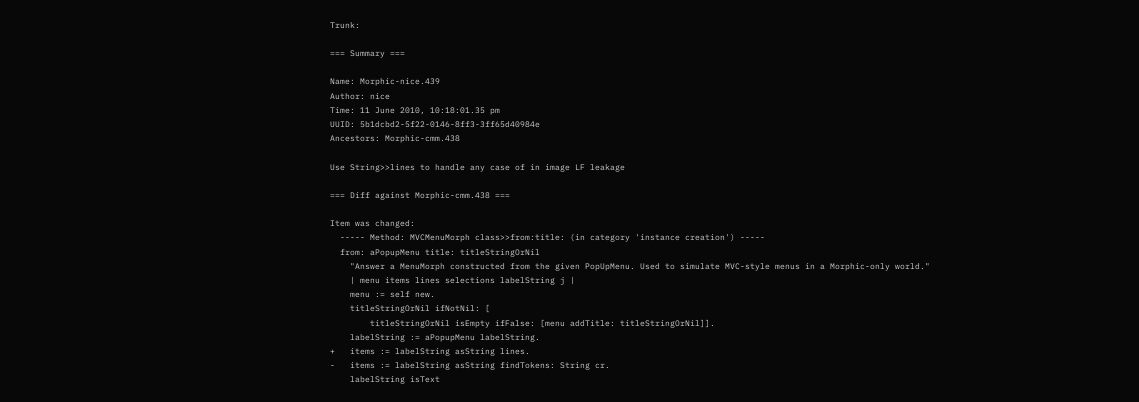Trunk:

=== Summary ===

Name: Morphic-nice.439
Author: nice
Time: 11 June 2010, 10:18:01.35 pm
UUID: 5b1dcbd2-5f22-0146-8ff3-3ff65d40984e
Ancestors: Morphic-cmm.438

Use String>>lines to handle any case of in image LF leakage

=== Diff against Morphic-cmm.438 ===

Item was changed:
  ----- Method: MVCMenuMorph class>>from:title: (in category 'instance creation') -----
  from: aPopupMenu title: titleStringOrNil
    "Answer a MenuMorph constructed from the given PopUpMenu. Used to simulate MVC-style menus in a Morphic-only world."
    | menu items lines selections labelString j |
    menu := self new.
    titleStringOrNil ifNotNil: [
        titleStringOrNil isEmpty ifFalse: [menu addTitle: titleStringOrNil]].
    labelString := aPopupMenu labelString.
+   items := labelString asString lines.
-   items := labelString asString findTokens: String cr.
    labelString isText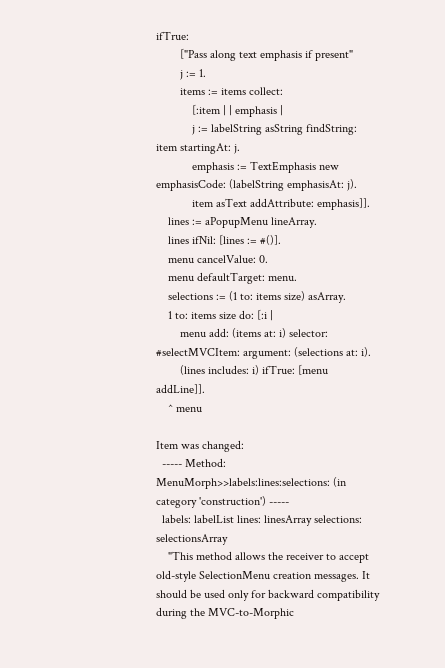ifTrue:
        ["Pass along text emphasis if present"
        j := 1.
        items := items collect:
            [:item | | emphasis |
            j := labelString asString findString: item startingAt: j.
            emphasis := TextEmphasis new emphasisCode: (labelString emphasisAt: j).
            item asText addAttribute: emphasis]].
    lines := aPopupMenu lineArray.
    lines ifNil: [lines := #()].
    menu cancelValue: 0.
    menu defaultTarget: menu.
    selections := (1 to: items size) asArray.
    1 to: items size do: [:i |
        menu add: (items at: i) selector: #selectMVCItem: argument: (selections at: i).
        (lines includes: i) ifTrue: [menu addLine]].
    ^ menu

Item was changed:
  ----- Method: MenuMorph>>labels:lines:selections: (in category 'construction') -----
  labels: labelList lines: linesArray selections: selectionsArray
    "This method allows the receiver to accept old-style SelectionMenu creation messages. It should be used only for backward compatibility during the MVC-to-Morphic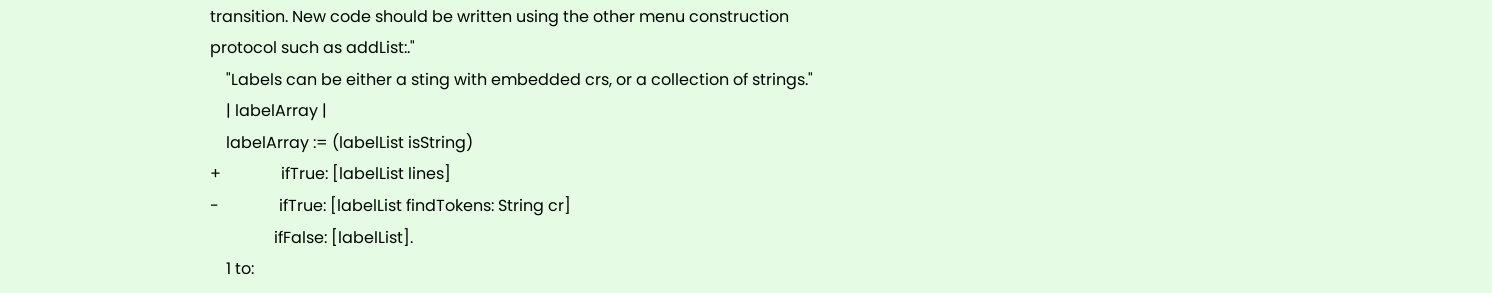transition. New code should be written using the other menu construction protocol such as addList:."
    "Labels can be either a sting with embedded crs, or a collection of strings."
    | labelArray |
    labelArray := (labelList isString)
+               ifTrue: [labelList lines]
-               ifTrue: [labelList findTokens: String cr]
                ifFalse: [labelList].
    1 to: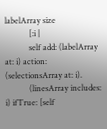labelArray size
            [:i |
            self add: (labelArray at: i) action: (selectionsArray at: i).
            (linesArray includes: i) ifTrue: [self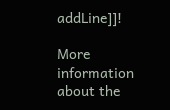addLine]]!

More information about the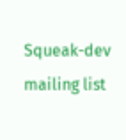Squeak-dev mailing list